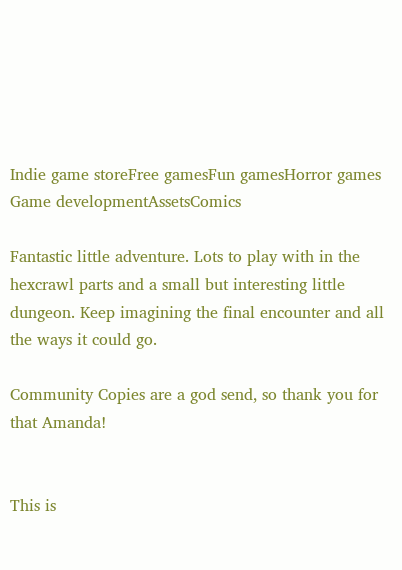Indie game storeFree gamesFun gamesHorror games
Game developmentAssetsComics

Fantastic little adventure. Lots to play with in the hexcrawl parts and a small but interesting little dungeon. Keep imagining the final encounter and all the ways it could go.

Community Copies are a god send, so thank you for that Amanda!


This is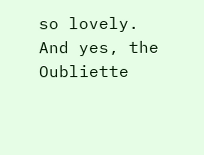so lovely. And yes, the Oubliette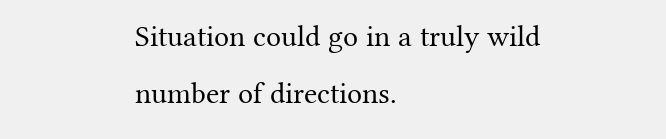Situation could go in a truly wild number of directions.